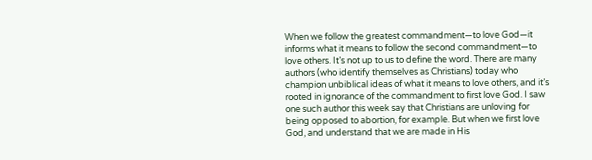When we follow the greatest commandment—to love God—it informs what it means to follow the second commandment—to love others. It’s not up to us to define the word. There are many authors (who identify themselves as Christians) today who champion unbiblical ideas of what it means to love others, and it’s rooted in ignorance of the commandment to first love God. I saw one such author this week say that Christians are unloving for being opposed to abortion, for example. But when we first love God, and understand that we are made in His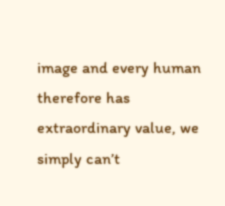image and every human therefore has extraordinary value, we simply can’t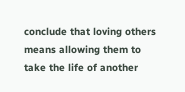conclude that loving others means allowing them to take the life of another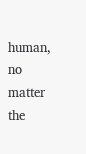human, no matter the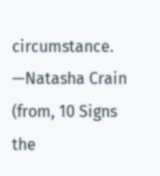circumstance. —Natasha Crain (from, 10 Signs the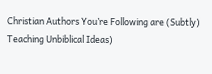Christian Authors You’re Following are (Subtly) Teaching Unbiblical Ideas)